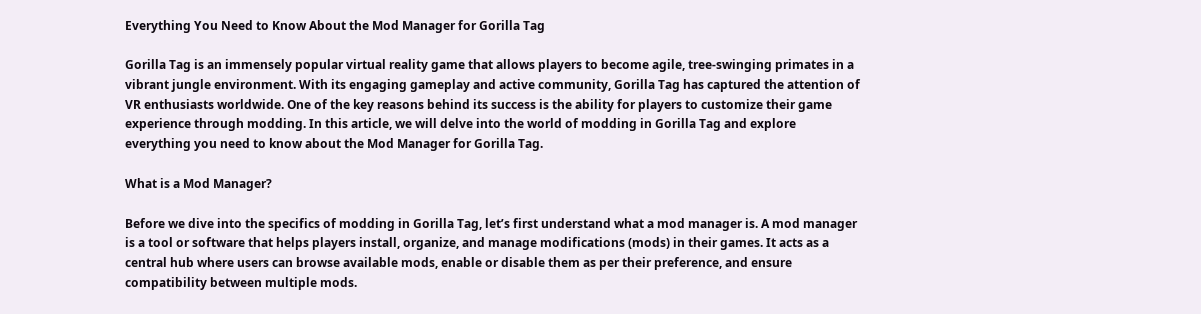Everything You Need to Know About the Mod Manager for Gorilla Tag

Gorilla Tag is an immensely popular virtual reality game that allows players to become agile, tree-swinging primates in a vibrant jungle environment. With its engaging gameplay and active community, Gorilla Tag has captured the attention of VR enthusiasts worldwide. One of the key reasons behind its success is the ability for players to customize their game experience through modding. In this article, we will delve into the world of modding in Gorilla Tag and explore everything you need to know about the Mod Manager for Gorilla Tag.

What is a Mod Manager?

Before we dive into the specifics of modding in Gorilla Tag, let’s first understand what a mod manager is. A mod manager is a tool or software that helps players install, organize, and manage modifications (mods) in their games. It acts as a central hub where users can browse available mods, enable or disable them as per their preference, and ensure compatibility between multiple mods.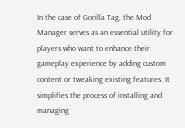In the case of Gorilla Tag, the Mod Manager serves as an essential utility for players who want to enhance their gameplay experience by adding custom content or tweaking existing features. It simplifies the process of installing and managing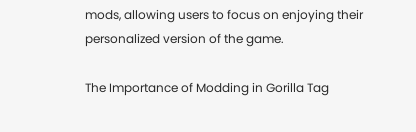mods, allowing users to focus on enjoying their personalized version of the game.

The Importance of Modding in Gorilla Tag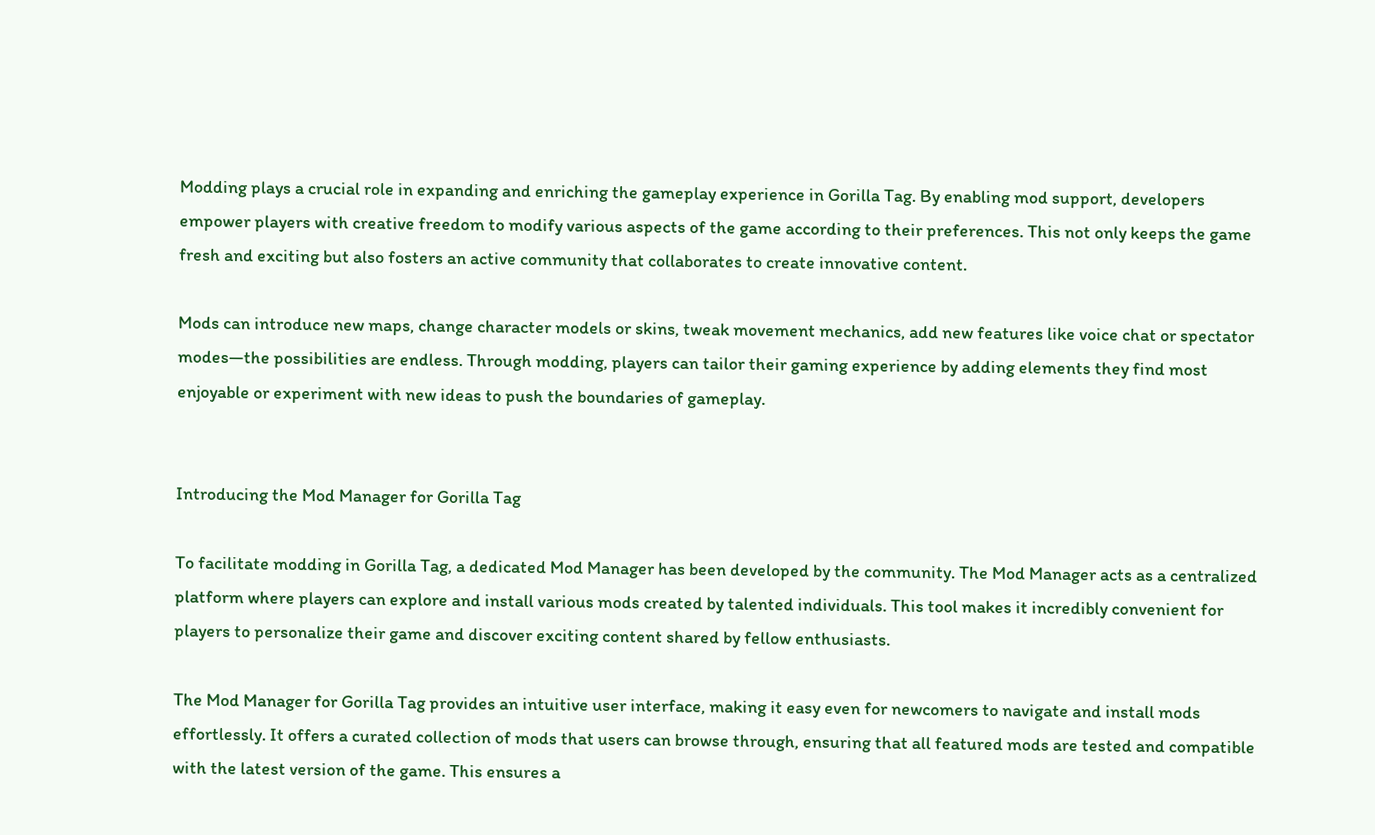Modding plays a crucial role in expanding and enriching the gameplay experience in Gorilla Tag. By enabling mod support, developers empower players with creative freedom to modify various aspects of the game according to their preferences. This not only keeps the game fresh and exciting but also fosters an active community that collaborates to create innovative content.

Mods can introduce new maps, change character models or skins, tweak movement mechanics, add new features like voice chat or spectator modes—the possibilities are endless. Through modding, players can tailor their gaming experience by adding elements they find most enjoyable or experiment with new ideas to push the boundaries of gameplay.


Introducing the Mod Manager for Gorilla Tag

To facilitate modding in Gorilla Tag, a dedicated Mod Manager has been developed by the community. The Mod Manager acts as a centralized platform where players can explore and install various mods created by talented individuals. This tool makes it incredibly convenient for players to personalize their game and discover exciting content shared by fellow enthusiasts.

The Mod Manager for Gorilla Tag provides an intuitive user interface, making it easy even for newcomers to navigate and install mods effortlessly. It offers a curated collection of mods that users can browse through, ensuring that all featured mods are tested and compatible with the latest version of the game. This ensures a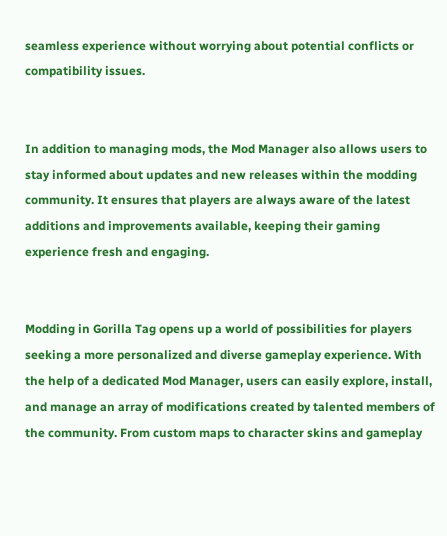seamless experience without worrying about potential conflicts or compatibility issues.


In addition to managing mods, the Mod Manager also allows users to stay informed about updates and new releases within the modding community. It ensures that players are always aware of the latest additions and improvements available, keeping their gaming experience fresh and engaging.


Modding in Gorilla Tag opens up a world of possibilities for players seeking a more personalized and diverse gameplay experience. With the help of a dedicated Mod Manager, users can easily explore, install, and manage an array of modifications created by talented members of the community. From custom maps to character skins and gameplay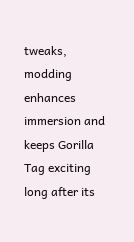tweaks, modding enhances immersion and keeps Gorilla Tag exciting long after its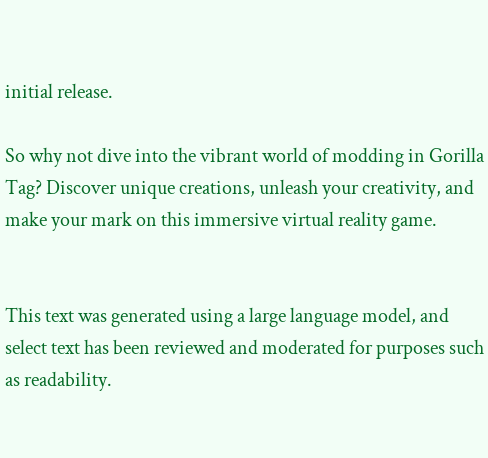initial release.

So why not dive into the vibrant world of modding in Gorilla Tag? Discover unique creations, unleash your creativity, and make your mark on this immersive virtual reality game.


This text was generated using a large language model, and select text has been reviewed and moderated for purposes such as readability.